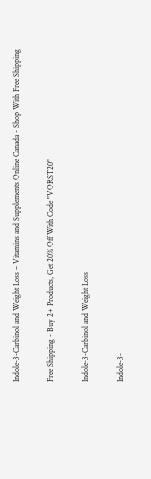Indole-3-Carbinol and Weight Loss – Vitamins and Supplements Online Canada - Shop With Free Shipping

Free Shipping - Buy 2+ Products, Get 20% Off With Code "VORST20"

Indole-3-Carbinol and Weight Loss

Indole-3-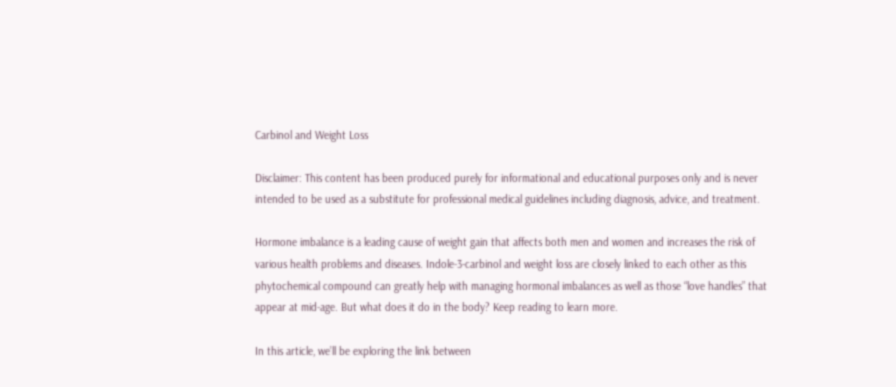Carbinol and Weight Loss

Disclaimer: This content has been produced purely for informational and educational purposes only and is never intended to be used as a substitute for professional medical guidelines including diagnosis, advice, and treatment.

Hormone imbalance is a leading cause of weight gain that affects both men and women and increases the risk of various health problems and diseases. Indole-3-carbinol and weight loss are closely linked to each other as this phytochemical compound can greatly help with managing hormonal imbalances as well as those “love handles” that appear at mid-age. But what does it do in the body? Keep reading to learn more.

In this article, we’ll be exploring the link between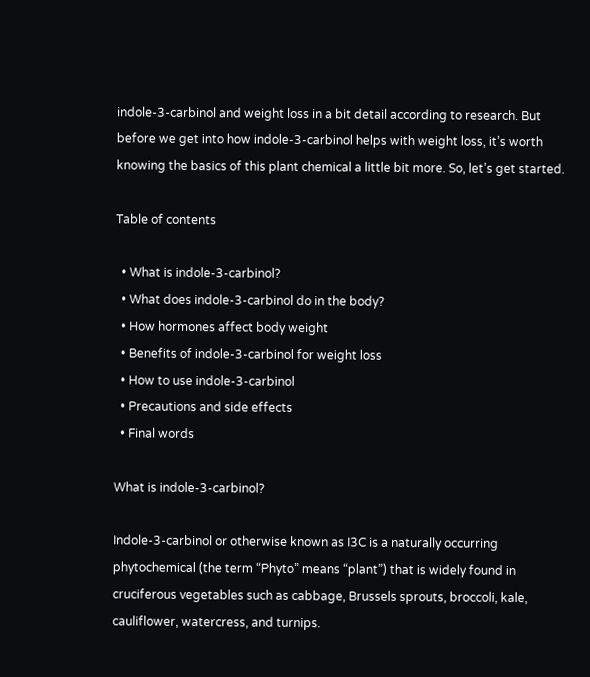indole-3-carbinol and weight loss in a bit detail according to research. But before we get into how indole-3-carbinol helps with weight loss, it’s worth knowing the basics of this plant chemical a little bit more. So, let’s get started.

Table of contents

  • What is indole-3-carbinol?
  • What does indole-3-carbinol do in the body?
  • How hormones affect body weight
  • Benefits of indole-3-carbinol for weight loss
  • How to use indole-3-carbinol
  • Precautions and side effects
  • Final words

What is indole-3-carbinol?

Indole-3-carbinol or otherwise known as I3C is a naturally occurring phytochemical (the term “Phyto” means “plant”) that is widely found in cruciferous vegetables such as cabbage, Brussels sprouts, broccoli, kale, cauliflower, watercress, and turnips.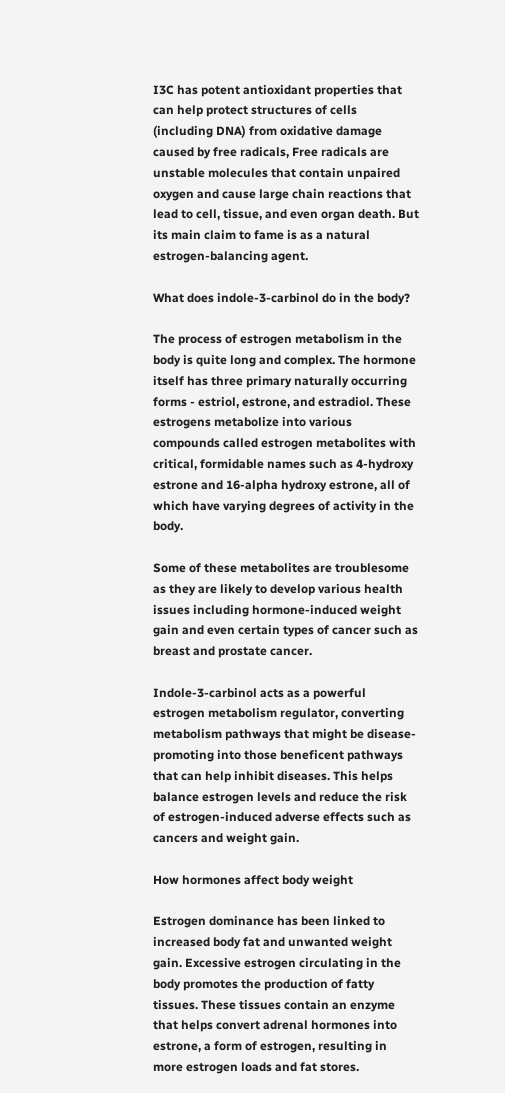I3C has potent antioxidant properties that can help protect structures of cells (including DNA) from oxidative damage caused by free radicals, Free radicals are unstable molecules that contain unpaired oxygen and cause large chain reactions that lead to cell, tissue, and even organ death. But its main claim to fame is as a natural estrogen-balancing agent.

What does indole-3-carbinol do in the body?

The process of estrogen metabolism in the body is quite long and complex. The hormone itself has three primary naturally occurring forms - estriol, estrone, and estradiol. These estrogens metabolize into various compounds called estrogen metabolites with critical, formidable names such as 4-hydroxy estrone and 16-alpha hydroxy estrone, all of which have varying degrees of activity in the body.

Some of these metabolites are troublesome as they are likely to develop various health issues including hormone-induced weight gain and even certain types of cancer such as breast and prostate cancer.

Indole-3-carbinol acts as a powerful estrogen metabolism regulator, converting metabolism pathways that might be disease-promoting into those beneficent pathways that can help inhibit diseases. This helps balance estrogen levels and reduce the risk of estrogen-induced adverse effects such as cancers and weight gain.

How hormones affect body weight

Estrogen dominance has been linked to increased body fat and unwanted weight gain. Excessive estrogen circulating in the body promotes the production of fatty tissues. These tissues contain an enzyme that helps convert adrenal hormones into estrone, a form of estrogen, resulting in more estrogen loads and fat stores.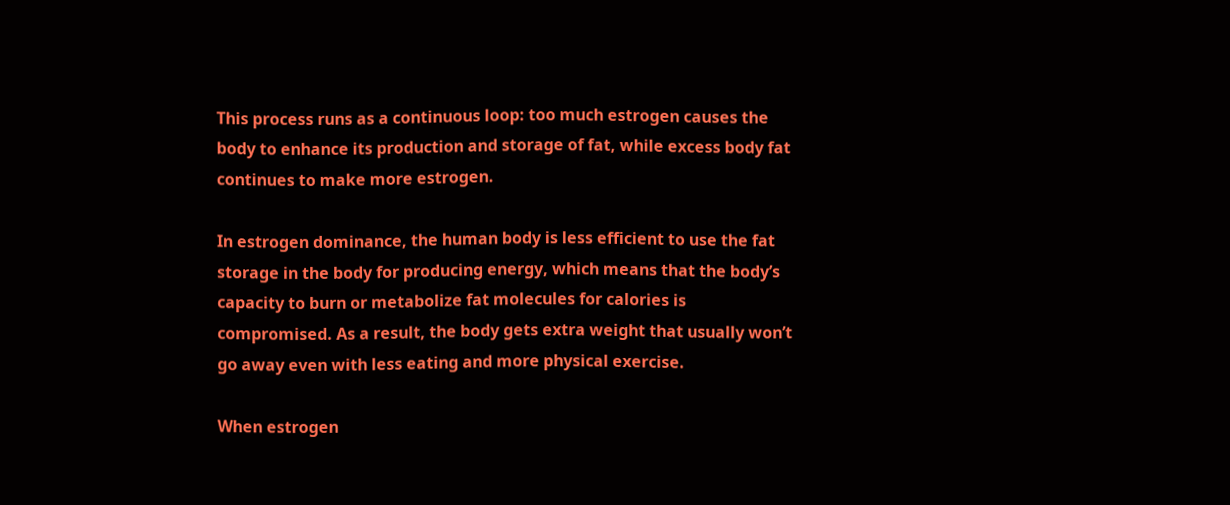This process runs as a continuous loop: too much estrogen causes the body to enhance its production and storage of fat, while excess body fat continues to make more estrogen.

In estrogen dominance, the human body is less efficient to use the fat storage in the body for producing energy, which means that the body’s capacity to burn or metabolize fat molecules for calories is compromised. As a result, the body gets extra weight that usually won’t go away even with less eating and more physical exercise.

When estrogen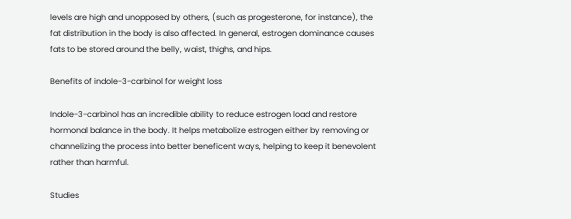levels are high and unopposed by others, (such as progesterone, for instance), the fat distribution in the body is also affected. In general, estrogen dominance causes fats to be stored around the belly, waist, thighs, and hips.

Benefits of indole-3-carbinol for weight loss

Indole-3-carbinol has an incredible ability to reduce estrogen load and restore hormonal balance in the body. It helps metabolize estrogen either by removing or channelizing the process into better beneficent ways, helping to keep it benevolent rather than harmful.

Studies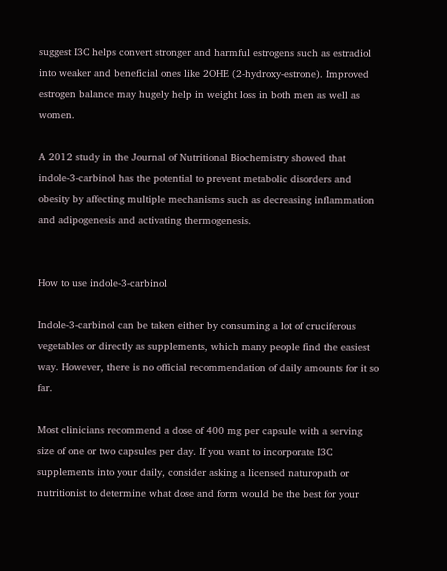suggest I3C helps convert stronger and harmful estrogens such as estradiol into weaker and beneficial ones like 2OHE (2-hydroxy-estrone). Improved estrogen balance may hugely help in weight loss in both men as well as women.

A 2012 study in the Journal of Nutritional Biochemistry showed that indole-3-carbinol has the potential to prevent metabolic disorders and obesity by affecting multiple mechanisms such as decreasing inflammation and adipogenesis and activating thermogenesis.


How to use indole-3-carbinol

Indole-3-carbinol can be taken either by consuming a lot of cruciferous vegetables or directly as supplements, which many people find the easiest way. However, there is no official recommendation of daily amounts for it so far.

Most clinicians recommend a dose of 400 mg per capsule with a serving size of one or two capsules per day. If you want to incorporate I3C supplements into your daily, consider asking a licensed naturopath or nutritionist to determine what dose and form would be the best for your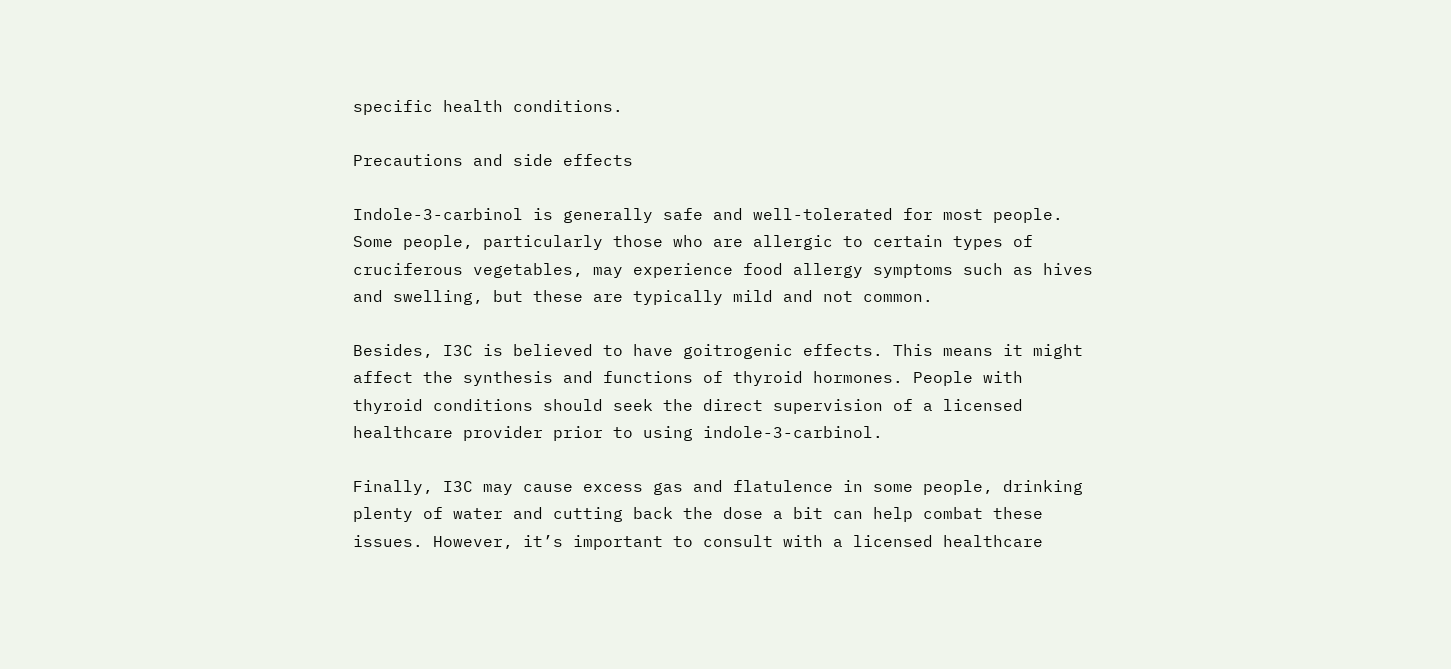specific health conditions.

Precautions and side effects

Indole-3-carbinol is generally safe and well-tolerated for most people. Some people, particularly those who are allergic to certain types of cruciferous vegetables, may experience food allergy symptoms such as hives and swelling, but these are typically mild and not common.

Besides, I3C is believed to have goitrogenic effects. This means it might affect the synthesis and functions of thyroid hormones. People with thyroid conditions should seek the direct supervision of a licensed healthcare provider prior to using indole-3-carbinol.

Finally, I3C may cause excess gas and flatulence in some people, drinking plenty of water and cutting back the dose a bit can help combat these issues. However, it’s important to consult with a licensed healthcare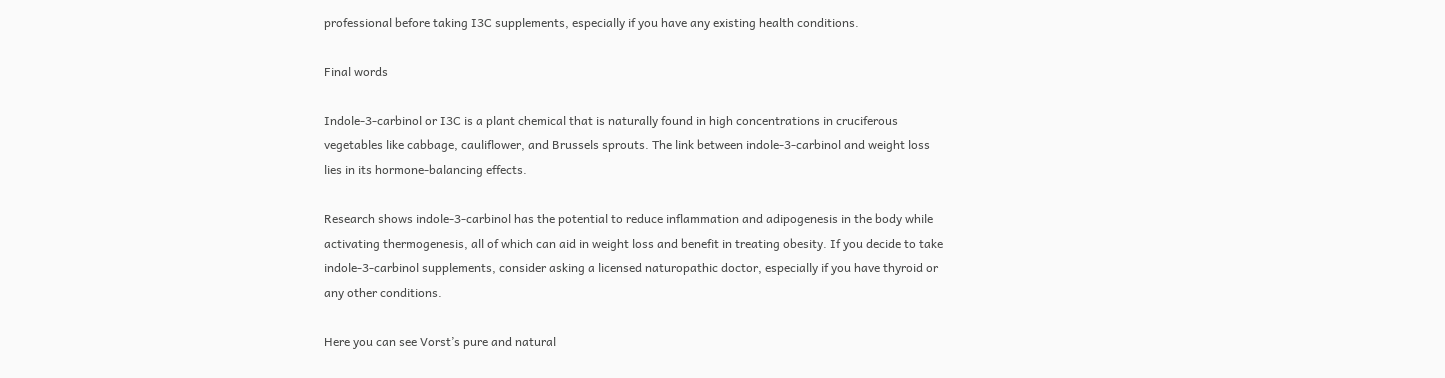professional before taking I3C supplements, especially if you have any existing health conditions.

Final words

Indole-3-carbinol or I3C is a plant chemical that is naturally found in high concentrations in cruciferous vegetables like cabbage, cauliflower, and Brussels sprouts. The link between indole-3-carbinol and weight loss lies in its hormone-balancing effects.

Research shows indole-3-carbinol has the potential to reduce inflammation and adipogenesis in the body while activating thermogenesis, all of which can aid in weight loss and benefit in treating obesity. If you decide to take indole-3-carbinol supplements, consider asking a licensed naturopathic doctor, especially if you have thyroid or any other conditions.

Here you can see Vorst’s pure and natural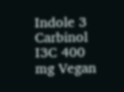Indole 3 Carbinol I3C 400 mg Vegan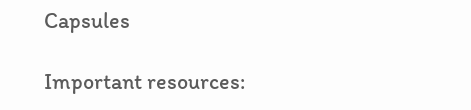Capsules

Important resources: